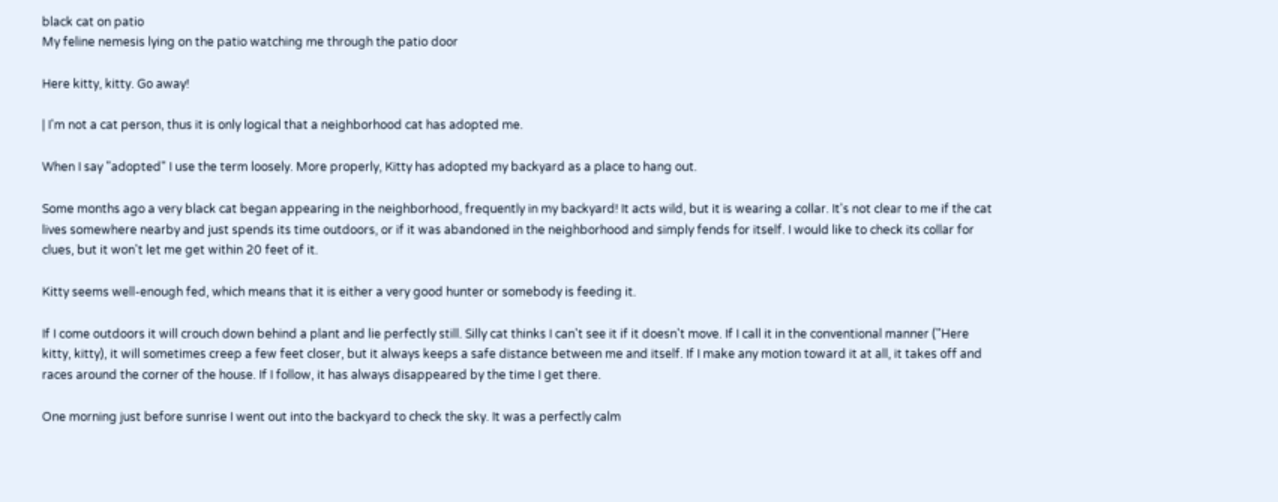black cat on patio
My feline nemesis lying on the patio watching me through the patio door

Here kitty, kitty. Go away!

| I'm not a cat person, thus it is only logical that a neighborhood cat has adopted me.

When I say "adopted" I use the term loosely. More properly, Kitty has adopted my backyard as a place to hang out.

Some months ago a very black cat began appearing in the neighborhood, frequently in my backyard! It acts wild, but it is wearing a collar. It's not clear to me if the cat lives somewhere nearby and just spends its time outdoors, or if it was abandoned in the neighborhood and simply fends for itself. I would like to check its collar for clues, but it won't let me get within 20 feet of it.

Kitty seems well-enough fed, which means that it is either a very good hunter or somebody is feeding it.

If I come outdoors it will crouch down behind a plant and lie perfectly still. Silly cat thinks I can't see it if it doesn't move. If I call it in the conventional manner ("Here kitty, kitty), it will sometimes creep a few feet closer, but it always keeps a safe distance between me and itself. If I make any motion toward it at all, it takes off and races around the corner of the house. If I follow, it has always disappeared by the time I get there.

One morning just before sunrise I went out into the backyard to check the sky. It was a perfectly calm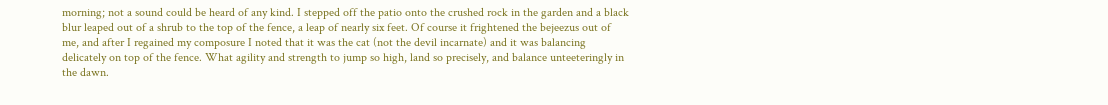morning; not a sound could be heard of any kind. I stepped off the patio onto the crushed rock in the garden and a black blur leaped out of a shrub to the top of the fence, a leap of nearly six feet. Of course it frightened the bejeezus out of me, and after I regained my composure I noted that it was the cat (not the devil incarnate) and it was balancing delicately on top of the fence. What agility and strength to jump so high, land so precisely, and balance unteeteringly in the dawn.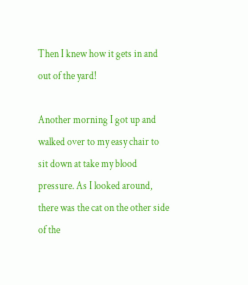Then I knew how it gets in and out of the yard!

Another morning I got up and walked over to my easy chair to sit down at take my blood pressure. As I looked around, there was the cat on the other side of the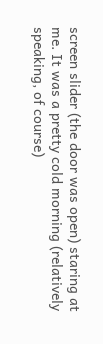screen slider (the door was open) staring at me. It was a pretty cold morning (relatively speaking, of course)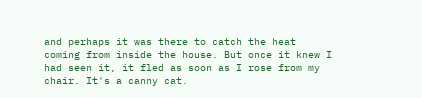and perhaps it was there to catch the heat coming from inside the house. But once it knew I had seen it, it fled as soon as I rose from my chair. It's a canny cat.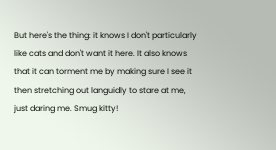But here's the thing: it knows I don't particularly like cats and don't want it here. It also knows that it can torment me by making sure I see it then stretching out languidly to stare at me, just daring me. Smug kitty!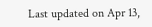Last updated on Apr 13,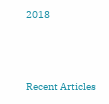2018



Recent Articles